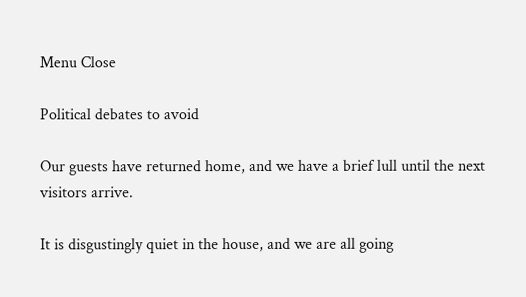Menu Close

Political debates to avoid

Our guests have returned home, and we have a brief lull until the next visitors arrive.

It is disgustingly quiet in the house, and we are all going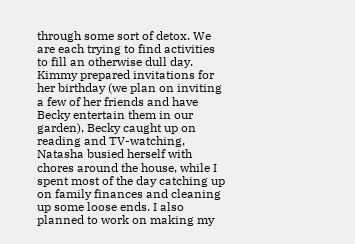through some sort of detox. We are each trying to find activities to fill an otherwise dull day. Kimmy prepared invitations for her birthday (we plan on inviting a few of her friends and have Becky entertain them in our garden), Becky caught up on reading and TV-watching, Natasha busied herself with chores around the house, while I spent most of the day catching up on family finances and cleaning up some loose ends. I also planned to work on making my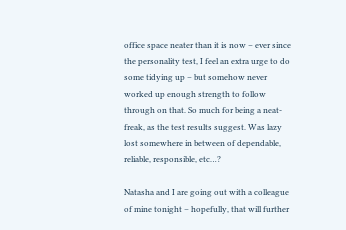office space neater than it is now – ever since the personality test, I feel an extra urge to do some tidying up – but somehow never worked up enough strength to follow through on that. So much for being a neat-freak, as the test results suggest. Was lazy lost somewhere in between of dependable, reliable, responsible, etc…?

Natasha and I are going out with a colleague of mine tonight – hopefully, that will further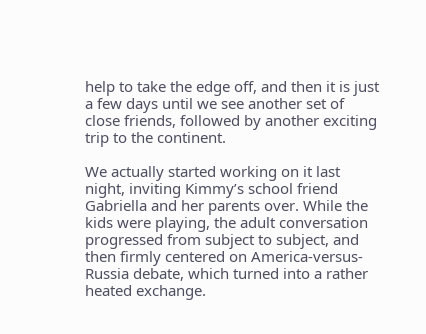help to take the edge off, and then it is just a few days until we see another set of close friends, followed by another exciting trip to the continent.

We actually started working on it last night, inviting Kimmy’s school friend Gabriella and her parents over. While the kids were playing, the adult conversation progressed from subject to subject, and then firmly centered on America-versus-Russia debate, which turned into a rather heated exchange.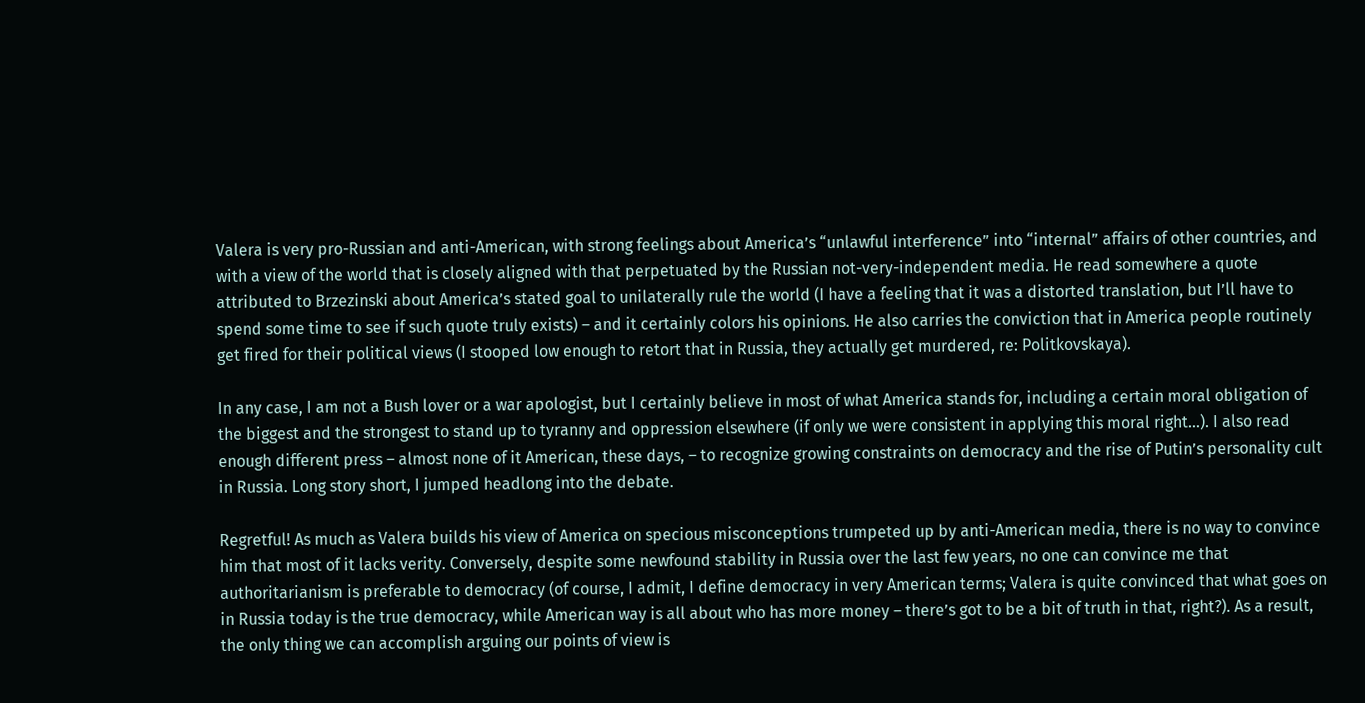Valera is very pro-Russian and anti-American, with strong feelings about America’s “unlawful interference” into “internal” affairs of other countries, and with a view of the world that is closely aligned with that perpetuated by the Russian not-very-independent media. He read somewhere a quote attributed to Brzezinski about America’s stated goal to unilaterally rule the world (I have a feeling that it was a distorted translation, but I’ll have to spend some time to see if such quote truly exists) – and it certainly colors his opinions. He also carries the conviction that in America people routinely get fired for their political views (I stooped low enough to retort that in Russia, they actually get murdered, re: Politkovskaya).

In any case, I am not a Bush lover or a war apologist, but I certainly believe in most of what America stands for, including a certain moral obligation of the biggest and the strongest to stand up to tyranny and oppression elsewhere (if only we were consistent in applying this moral right…). I also read enough different press – almost none of it American, these days, – to recognize growing constraints on democracy and the rise of Putin’s personality cult in Russia. Long story short, I jumped headlong into the debate.

Regretful! As much as Valera builds his view of America on specious misconceptions trumpeted up by anti-American media, there is no way to convince him that most of it lacks verity. Conversely, despite some newfound stability in Russia over the last few years, no one can convince me that authoritarianism is preferable to democracy (of course, I admit, I define democracy in very American terms; Valera is quite convinced that what goes on in Russia today is the true democracy, while American way is all about who has more money – there’s got to be a bit of truth in that, right?). As a result, the only thing we can accomplish arguing our points of view is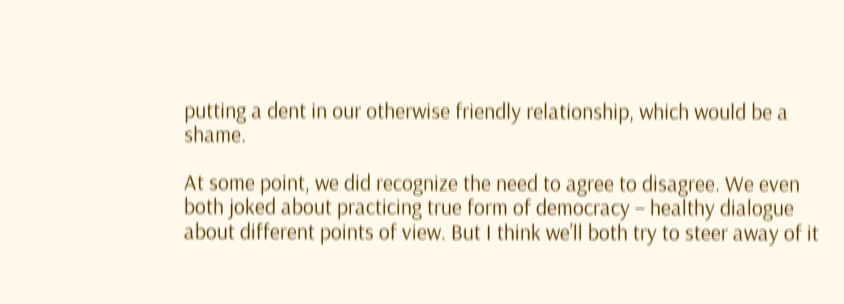putting a dent in our otherwise friendly relationship, which would be a shame.

At some point, we did recognize the need to agree to disagree. We even both joked about practicing true form of democracy – healthy dialogue about different points of view. But I think we’ll both try to steer away of it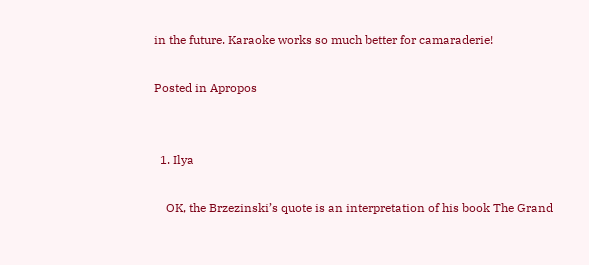in the future. Karaoke works so much better for camaraderie!

Posted in Apropos


  1. Ilya

    OK, the Brzezinski’s quote is an interpretation of his book The Grand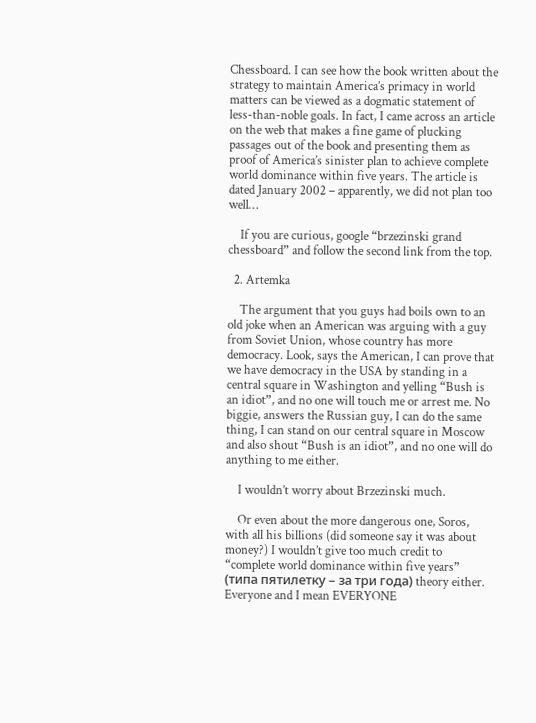Chessboard. I can see how the book written about the strategy to maintain America’s primacy in world matters can be viewed as a dogmatic statement of less-than-noble goals. In fact, I came across an article on the web that makes a fine game of plucking passages out of the book and presenting them as proof of America’s sinister plan to achieve complete world dominance within five years. The article is dated January 2002 – apparently, we did not plan too well…

    If you are curious, google “brzezinski grand chessboard” and follow the second link from the top.

  2. Artemka

    The argument that you guys had boils own to an old joke when an American was arguing with a guy from Soviet Union, whose country has more democracy. Look, says the American, I can prove that we have democracy in the USA by standing in a central square in Washington and yelling “Bush is an idiot”, and no one will touch me or arrest me. No biggie, answers the Russian guy, I can do the same thing, I can stand on our central square in Moscow and also shout “Bush is an idiot”, and no one will do anything to me either.

    I wouldn’t worry about Brzezinski much.

    Or even about the more dangerous one, Soros, with all his billions (did someone say it was about money?) I wouldn’t give too much credit to “complete world dominance within five years” (типа пятилетку – за три года) theory either. Everyone and I mean EVERYONE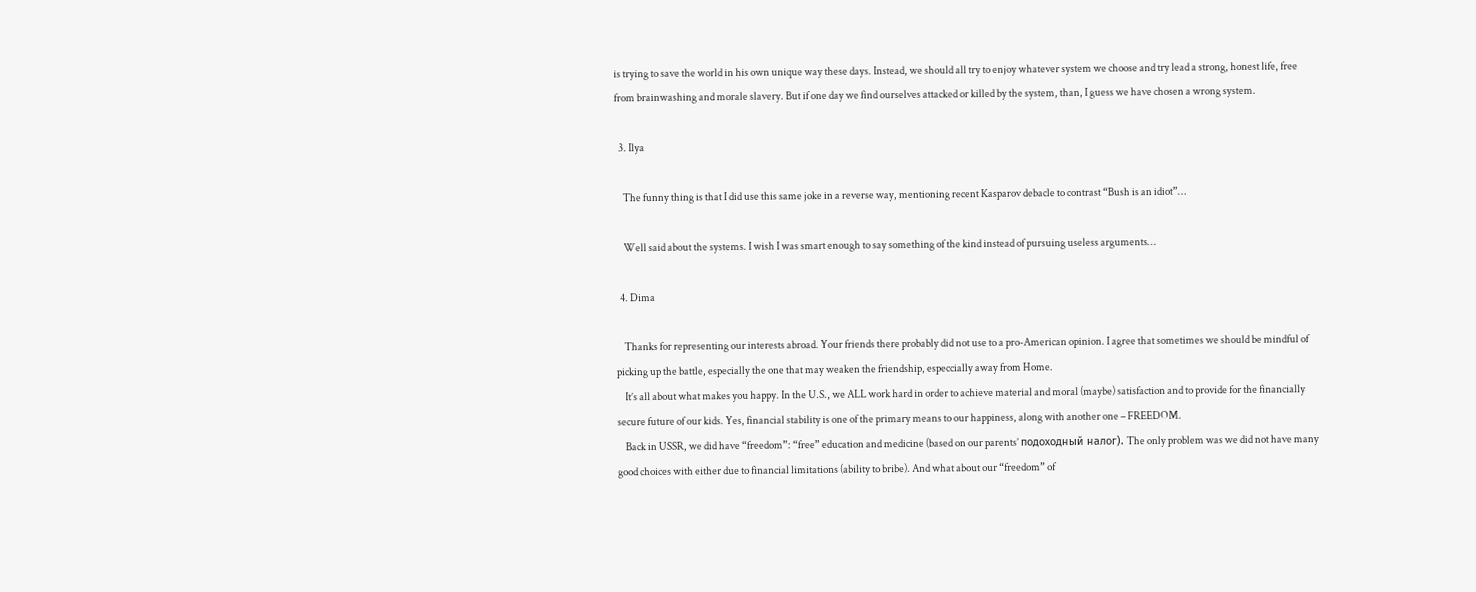is trying to save the world in his own unique way these days. Instead, we should all try to enjoy whatever system we choose and try lead a strong, honest life, free from brainwashing and morale slavery. But if one day we find ourselves attacked or killed by the system, than, I guess we have chosen a wrong system.

  3. Ilya

    The funny thing is that I did use this same joke in a reverse way, mentioning recent Kasparov debacle to contrast “Bush is an idiot”…

    Well said about the systems. I wish I was smart enough to say something of the kind instead of pursuing useless arguments…

  4. Dima

    Thanks for representing our interests abroad. Your friends there probably did not use to a pro-American opinion. I agree that sometimes we should be mindful of picking up the battle, especially the one that may weaken the friendship, especcially away from Home.
    It’s all about what makes you happy. In the U.S., we ALL work hard in order to achieve material and moral (maybe) satisfaction and to provide for the financially secure future of our kids. Yes, financial stability is one of the primary means to our happiness, along with another one – FREEDOM.
    Back in USSR, we did have “freedom”: “free” education and medicine (based on our parents’ подоходный налог). The only problem was we did not have many good choices with either due to financial limitations (ability to bribe). And what about our “freedom” of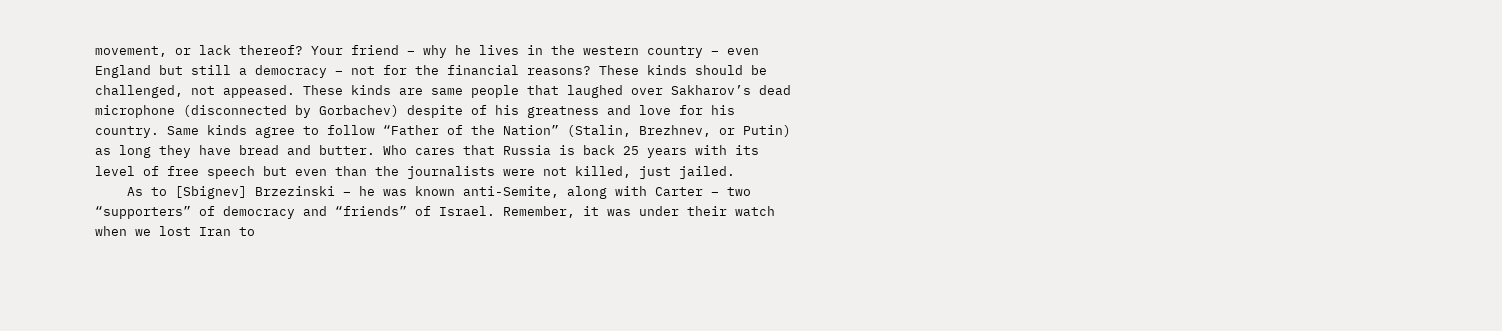movement, or lack thereof? Your friend – why he lives in the western country – even England but still a democracy – not for the financial reasons? These kinds should be challenged, not appeased. These kinds are same people that laughed over Sakharov’s dead microphone (disconnected by Gorbachev) despite of his greatness and love for his country. Same kinds agree to follow “Father of the Nation” (Stalin, Brezhnev, or Putin) as long they have bread and butter. Who cares that Russia is back 25 years with its level of free speech but even than the journalists were not killed, just jailed.
    As to [Sbignev] Brzezinski – he was known anti-Semite, along with Carter – two “supporters” of democracy and “friends” of Israel. Remember, it was under their watch when we lost Iran to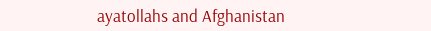ayatollahs and Afghanistan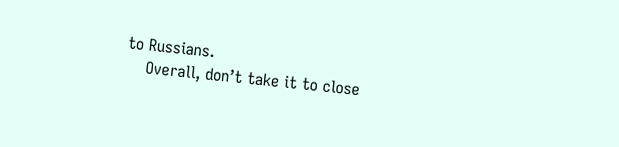to Russians.
    Overall, don’t take it to close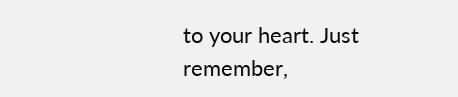to your heart. Just remember,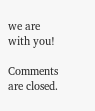we are with you!

Comments are closed.